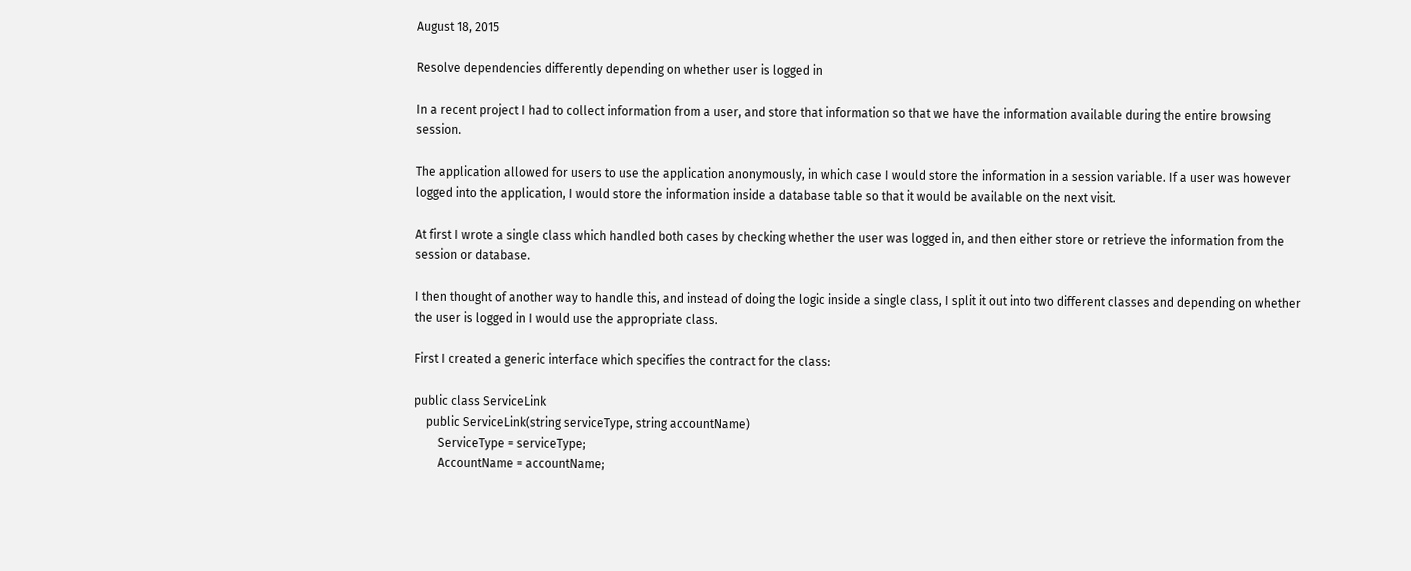August 18, 2015

Resolve dependencies differently depending on whether user is logged in

In a recent project I had to collect information from a user, and store that information so that we have the information available during the entire browsing session.

The application allowed for users to use the application anonymously, in which case I would store the information in a session variable. If a user was however logged into the application, I would store the information inside a database table so that it would be available on the next visit.

At first I wrote a single class which handled both cases by checking whether the user was logged in, and then either store or retrieve the information from the session or database.

I then thought of another way to handle this, and instead of doing the logic inside a single class, I split it out into two different classes and depending on whether the user is logged in I would use the appropriate class.

First I created a generic interface which specifies the contract for the class:

public class ServiceLink
    public ServiceLink(string serviceType, string accountName)
        ServiceType = serviceType;
        AccountName = accountName;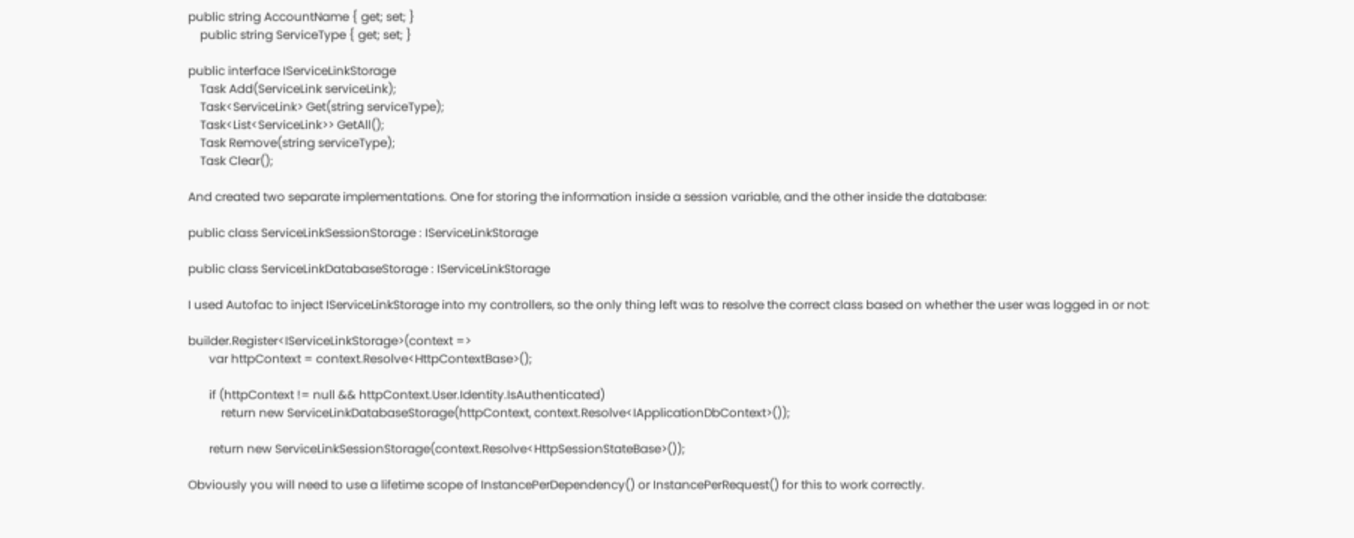public string AccountName { get; set; }
    public string ServiceType { get; set; }

public interface IServiceLinkStorage
    Task Add(ServiceLink serviceLink);
    Task<ServiceLink> Get(string serviceType);
    Task<List<ServiceLink>> GetAll();
    Task Remove(string serviceType);
    Task Clear();

And created two separate implementations. One for storing the information inside a session variable, and the other inside the database:

public class ServiceLinkSessionStorage : IServiceLinkStorage

public class ServiceLinkDatabaseStorage : IServiceLinkStorage

I used Autofac to inject IServiceLinkStorage into my controllers, so the only thing left was to resolve the correct class based on whether the user was logged in or not:

builder.Register<IServiceLinkStorage>(context =>
       var httpContext = context.Resolve<HttpContextBase>();

       if (httpContext != null && httpContext.User.Identity.IsAuthenticated)
           return new ServiceLinkDatabaseStorage(httpContext, context.Resolve<IApplicationDbContext>());

       return new ServiceLinkSessionStorage(context.Resolve<HttpSessionStateBase>());

Obviously you will need to use a lifetime scope of InstancePerDependency() or InstancePerRequest() for this to work correctly.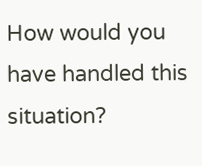How would you have handled this situation?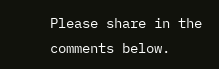Please share in the comments below.